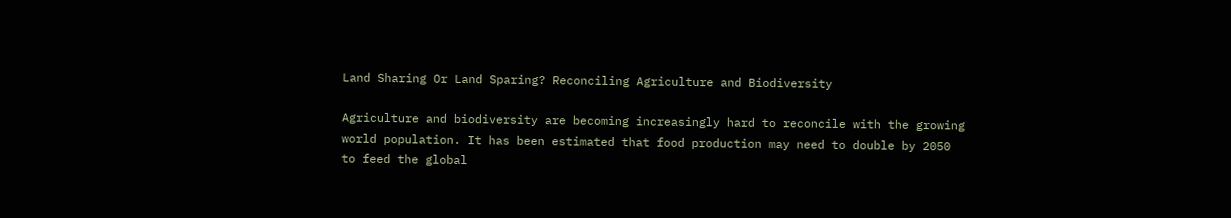Land Sharing Or Land Sparing? Reconciling Agriculture and Biodiversity

Agriculture and biodiversity are becoming increasingly hard to reconcile with the growing world population. It has been estimated that food production may need to double by 2050 to feed the global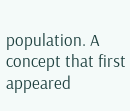population. A concept that first appeared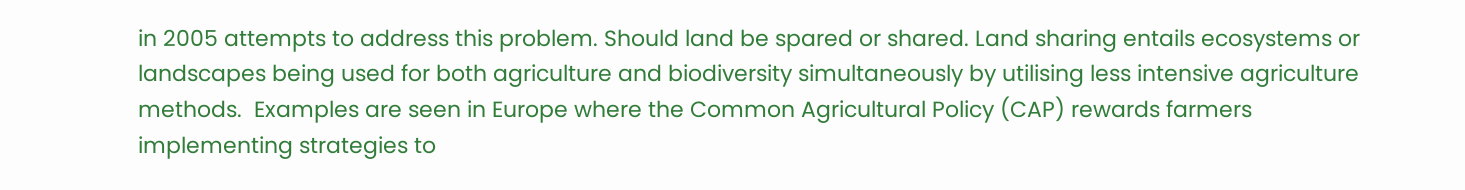in 2005 attempts to address this problem. Should land be spared or shared. Land sharing entails ecosystems or landscapes being used for both agriculture and biodiversity simultaneously by utilising less intensive agriculture methods.  Examples are seen in Europe where the Common Agricultural Policy (CAP) rewards farmers implementing strategies to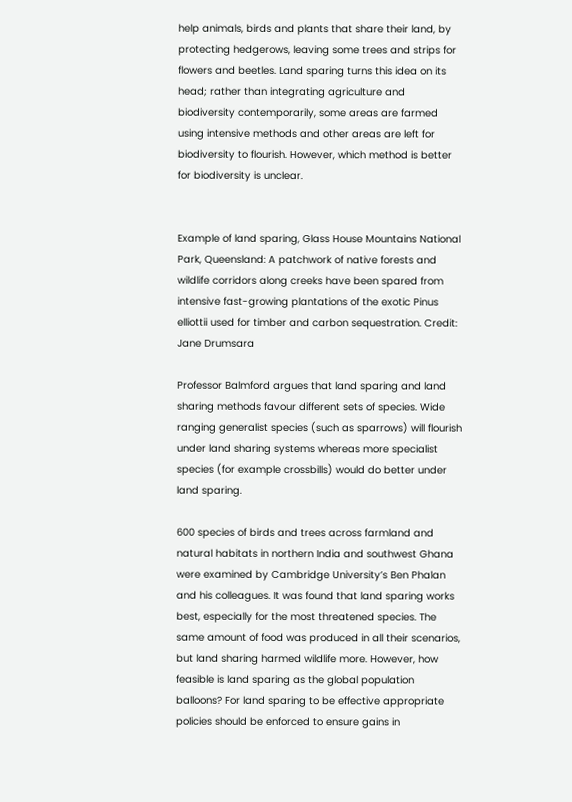help animals, birds and plants that share their land, by protecting hedgerows, leaving some trees and strips for flowers and beetles. Land sparing turns this idea on its head; rather than integrating agriculture and biodiversity contemporarily, some areas are farmed using intensive methods and other areas are left for biodiversity to flourish. However, which method is better for biodiversity is unclear.


Example of land sparing, Glass House Mountains National Park, Queensland: A patchwork of native forests and wildlife corridors along creeks have been spared from intensive fast-growing plantations of the exotic Pinus elliottii used for timber and carbon sequestration. Credit: Jane Drumsara

Professor Balmford argues that land sparing and land sharing methods favour different sets of species. Wide ranging generalist species (such as sparrows) will flourish under land sharing systems whereas more specialist species (for example crossbills) would do better under land sparing.

600 species of birds and trees across farmland and natural habitats in northern India and southwest Ghana were examined by Cambridge University’s Ben Phalan and his colleagues. It was found that land sparing works best, especially for the most threatened species. The same amount of food was produced in all their scenarios, but land sharing harmed wildlife more. However, how feasible is land sparing as the global population balloons? For land sparing to be effective appropriate policies should be enforced to ensure gains in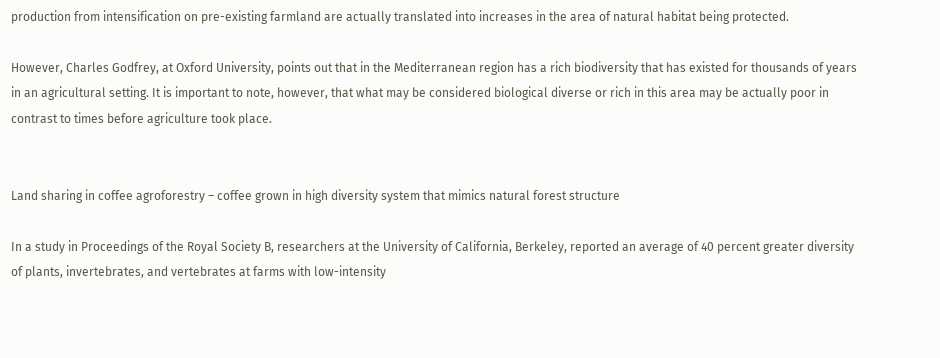production from intensification on pre-existing farmland are actually translated into increases in the area of natural habitat being protected.

However, Charles Godfrey, at Oxford University, points out that in the Mediterranean region has a rich biodiversity that has existed for thousands of years in an agricultural setting. It is important to note, however, that what may be considered biological diverse or rich in this area may be actually poor in contrast to times before agriculture took place.


Land sharing in coffee agroforestry – coffee grown in high diversity system that mimics natural forest structure

In a study in Proceedings of the Royal Society B, researchers at the University of California, Berkeley, reported an average of 40 percent greater diversity of plants, invertebrates, and vertebrates at farms with low-intensity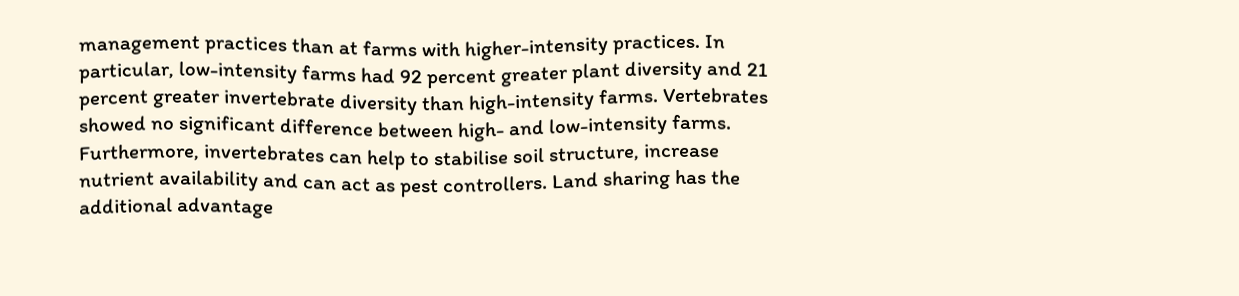management practices than at farms with higher-intensity practices. In particular, low-intensity farms had 92 percent greater plant diversity and 21 percent greater invertebrate diversity than high-intensity farms. Vertebrates showed no significant difference between high- and low-intensity farms. Furthermore, invertebrates can help to stabilise soil structure, increase nutrient availability and can act as pest controllers. Land sharing has the additional advantage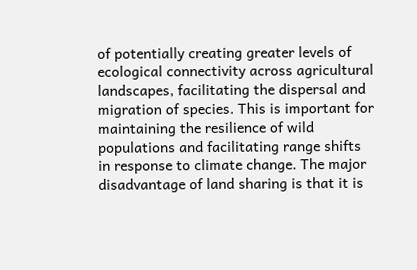of potentially creating greater levels of ecological connectivity across agricultural landscapes, facilitating the dispersal and migration of species. This is important for maintaining the resilience of wild populations and facilitating range shifts in response to climate change. The major disadvantage of land sharing is that it is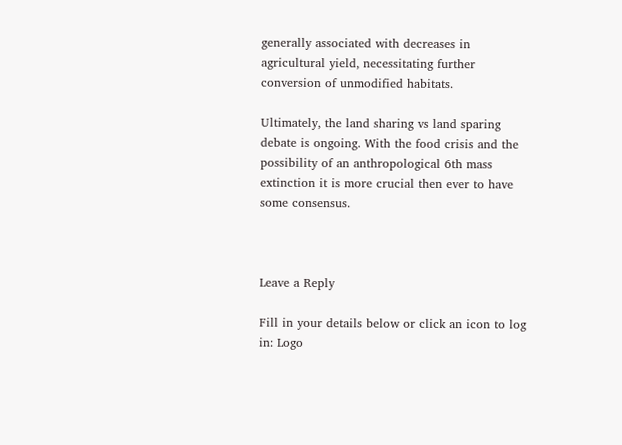generally associated with decreases in agricultural yield, necessitating further conversion of unmodified habitats.

Ultimately, the land sharing vs land sparing debate is ongoing. With the food crisis and the possibility of an anthropological 6th mass extinction it is more crucial then ever to have some consensus.



Leave a Reply

Fill in your details below or click an icon to log in: Logo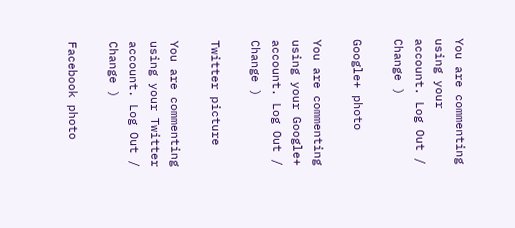You are commenting using your account. Log Out /  Change )

Google+ photo

You are commenting using your Google+ account. Log Out /  Change )

Twitter picture

You are commenting using your Twitter account. Log Out /  Change )

Facebook photo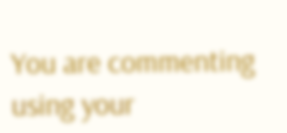You are commenting using your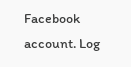Facebook account. Log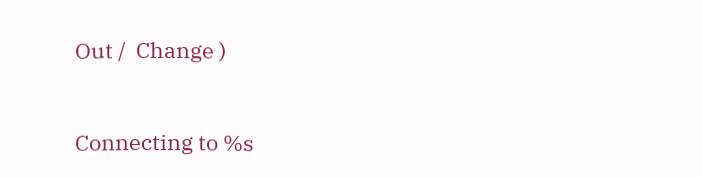Out /  Change )


Connecting to %s